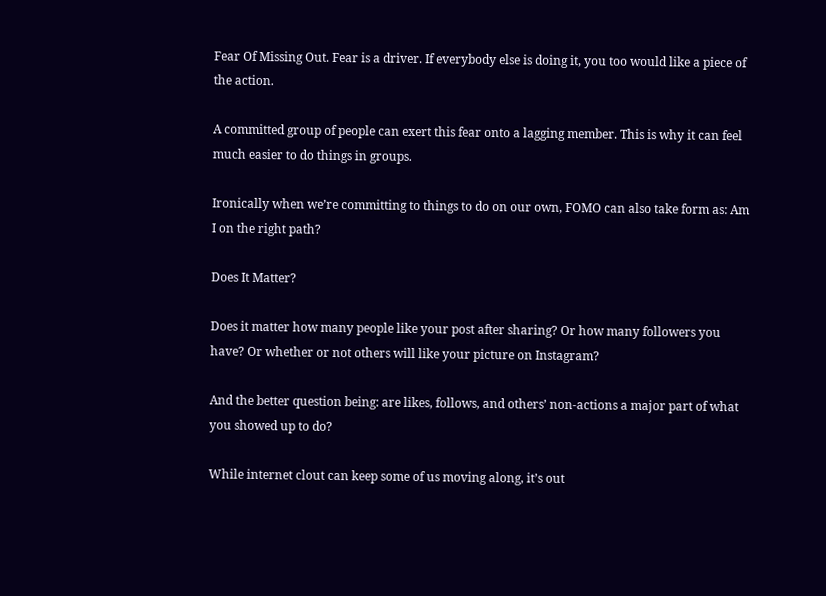Fear Of Missing Out. Fear is a driver. If everybody else is doing it, you too would like a piece of the action.

A committed group of people can exert this fear onto a lagging member. This is why it can feel much easier to do things in groups.

Ironically when we’re committing to things to do on our own, FOMO can also take form as: Am I on the right path?

Does It Matter?

Does it matter how many people like your post after sharing? Or how many followers you have? Or whether or not others will like your picture on Instagram?

And the better question being: are likes, follows, and others’ non-actions a major part of what you showed up to do?

While internet clout can keep some of us moving along, it’s out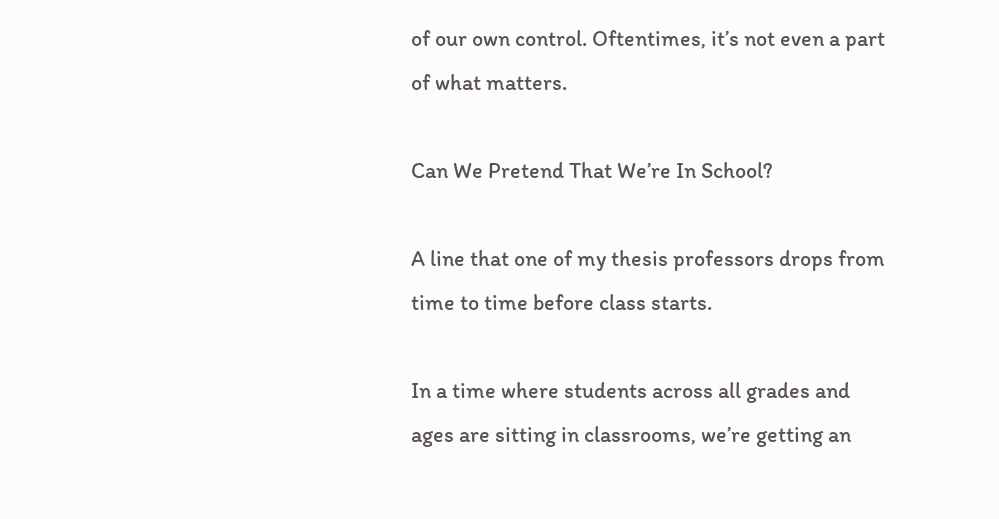of our own control. Oftentimes, it’s not even a part of what matters.

Can We Pretend That We’re In School?

A line that one of my thesis professors drops from time to time before class starts.

In a time where students across all grades and ages are sitting in classrooms, we’re getting an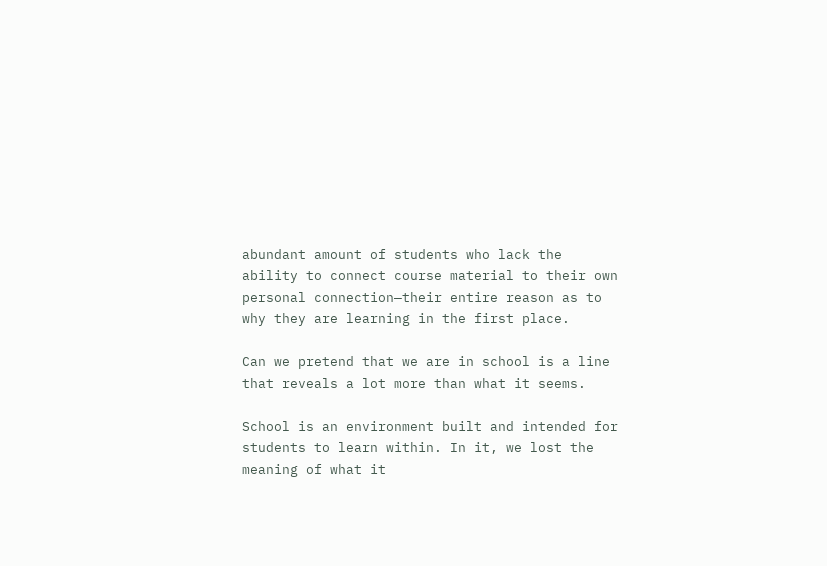abundant amount of students who lack the ability to connect course material to their own personal connection—their entire reason as to why they are learning in the first place.

Can we pretend that we are in school is a line that reveals a lot more than what it seems.

School is an environment built and intended for students to learn within. In it, we lost the meaning of what it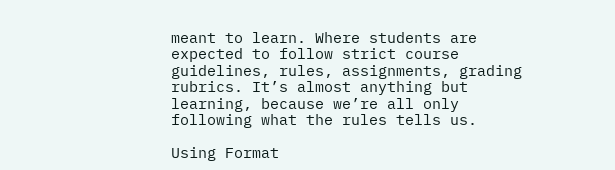meant to learn. Where students are expected to follow strict course guidelines, rules, assignments, grading rubrics. It’s almost anything but learning, because we’re all only following what the rules tells us.

Using Format